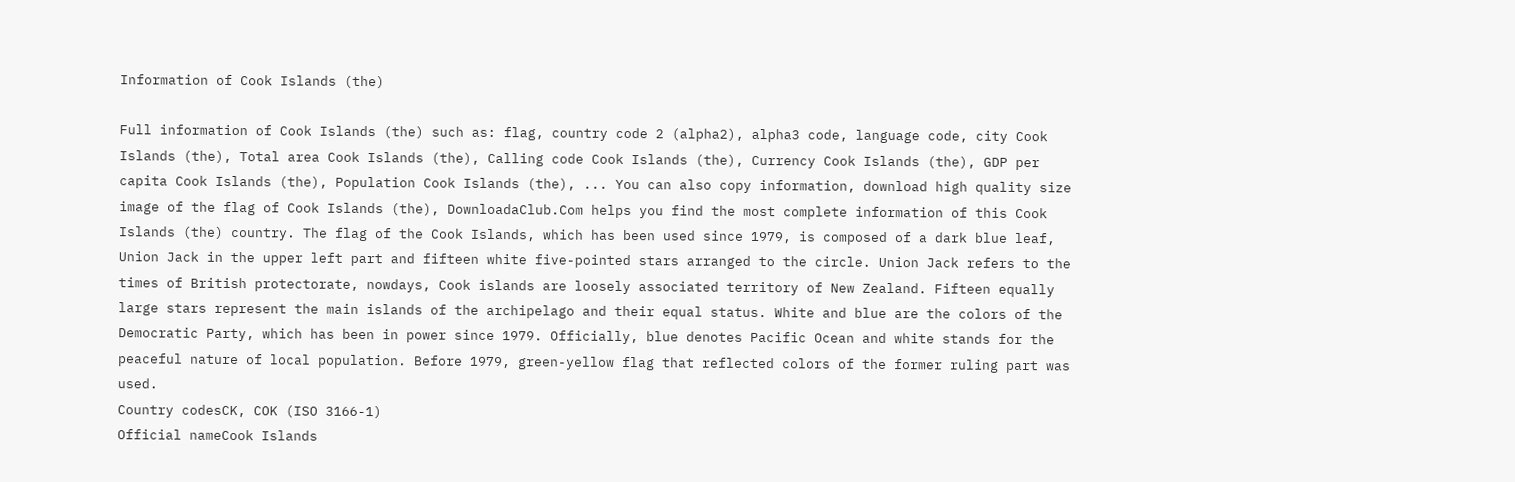Information of Cook Islands (the)

Full information of Cook Islands (the) such as: flag, country code 2 (alpha2), alpha3 code, language code, city Cook Islands (the), Total area Cook Islands (the), Calling code Cook Islands (the), Currency Cook Islands (the), GDP per capita Cook Islands (the), Population Cook Islands (the), ... You can also copy information, download high quality size image of the flag of Cook Islands (the), DownloadaClub.Com helps you find the most complete information of this Cook Islands (the) country. The flag of the Cook Islands, which has been used since 1979, is composed of a dark blue leaf, Union Jack in the upper left part and fifteen white five-pointed stars arranged to the circle. Union Jack refers to the times of British protectorate, nowdays, Cook islands are loosely associated territory of New Zealand. Fifteen equally large stars represent the main islands of the archipelago and their equal status. White and blue are the colors of the Democratic Party, which has been in power since 1979. Officially, blue denotes Pacific Ocean and white stands for the peaceful nature of local population. Before 1979, green-yellow flag that reflected colors of the former ruling part was used.
Country codesCK, COK (ISO 3166-1)
Official nameCook Islands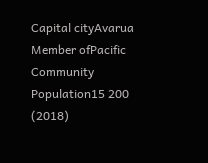Capital cityAvarua
Member ofPacific Community
Population15 200 (2018)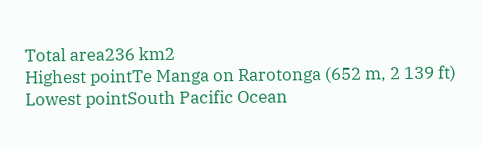Total area236 km2
Highest pointTe Manga on Rarotonga (652 m, 2 139 ft)
Lowest pointSouth Pacific Ocean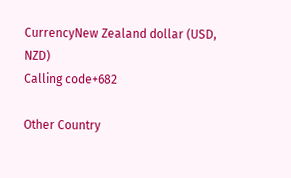CurrencyNew Zealand dollar (USD, NZD)
Calling code+682

Other Country